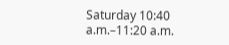Saturday 10:40 a.m.–11:20 a.m.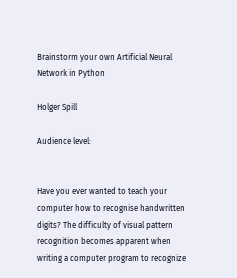Brainstorm your own Artificial Neural Network in Python

Holger Spill

Audience level:


Have you ever wanted to teach your computer how to recognise handwritten digits? The difficulty of visual pattern recognition becomes apparent when writing a computer program to recognize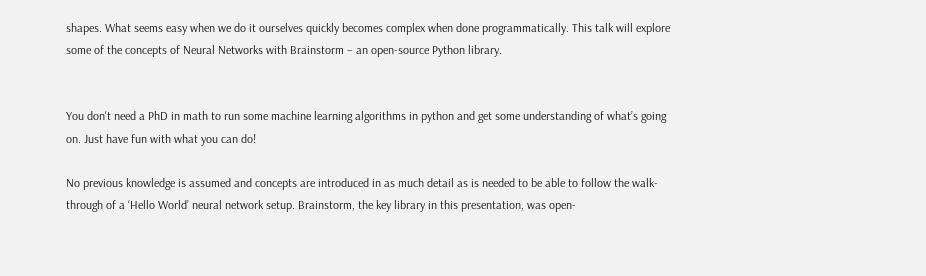shapes. What seems easy when we do it ourselves quickly becomes complex when done programmatically. This talk will explore some of the concepts of Neural Networks with Brainstorm – an open-source Python library.


You don't need a PhD in math to run some machine learning algorithms in python and get some understanding of what’s going on. Just have fun with what you can do!

No previous knowledge is assumed and concepts are introduced in as much detail as is needed to be able to follow the walk-through of a ‘Hello World’ neural network setup. Brainstorm, the key library in this presentation, was open-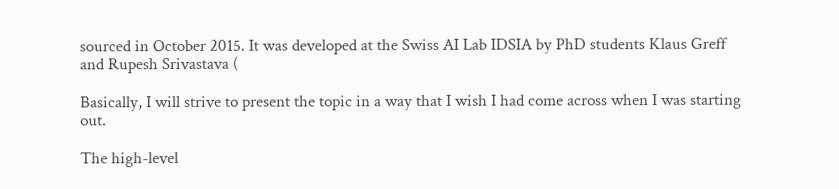sourced in October 2015. It was developed at the Swiss AI Lab IDSIA by PhD students Klaus Greff and Rupesh Srivastava (

Basically, I will strive to present the topic in a way that I wish I had come across when I was starting out.

The high-level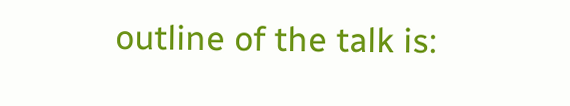outline of the talk is: